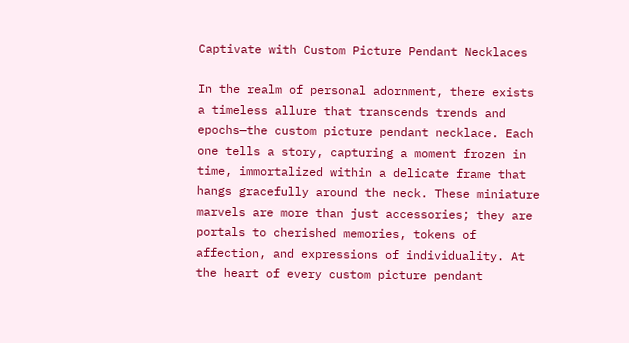Captivate with Custom Picture Pendant Necklaces

In the realm of personal adornment, there exists a timeless allure that transcends trends and epochs—the custom picture pendant necklace. Each one tells a story, capturing a moment frozen in time, immortalized within a delicate frame that hangs gracefully around the neck. These miniature marvels are more than just accessories; they are portals to cherished memories, tokens of affection, and expressions of individuality. At the heart of every custom picture pendant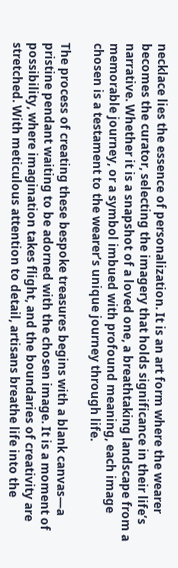necklace lies the essence of personalization. It is an art form where the wearer becomes the curator, selecting the imagery that holds significance in their life’s narrative. Whether it is a snapshot of a loved one, a breathtaking landscape from a memorable journey, or a symbol imbued with profound meaning, each image chosen is a testament to the wearer’s unique journey through life.

The process of creating these bespoke treasures begins with a blank canvas—a pristine pendant waiting to be adorned with the chosen image. It is a moment of possibility, where imagination takes flight, and the boundaries of creativity are stretched. With meticulous attention to detail, artisans breathe life into the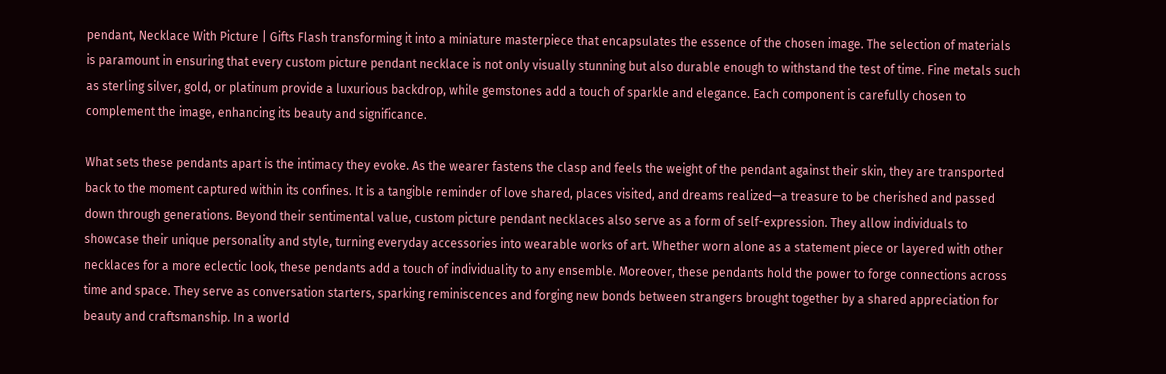pendant, Necklace With Picture | Gifts Flash transforming it into a miniature masterpiece that encapsulates the essence of the chosen image. The selection of materials is paramount in ensuring that every custom picture pendant necklace is not only visually stunning but also durable enough to withstand the test of time. Fine metals such as sterling silver, gold, or platinum provide a luxurious backdrop, while gemstones add a touch of sparkle and elegance. Each component is carefully chosen to complement the image, enhancing its beauty and significance.

What sets these pendants apart is the intimacy they evoke. As the wearer fastens the clasp and feels the weight of the pendant against their skin, they are transported back to the moment captured within its confines. It is a tangible reminder of love shared, places visited, and dreams realized—a treasure to be cherished and passed down through generations. Beyond their sentimental value, custom picture pendant necklaces also serve as a form of self-expression. They allow individuals to showcase their unique personality and style, turning everyday accessories into wearable works of art. Whether worn alone as a statement piece or layered with other necklaces for a more eclectic look, these pendants add a touch of individuality to any ensemble. Moreover, these pendants hold the power to forge connections across time and space. They serve as conversation starters, sparking reminiscences and forging new bonds between strangers brought together by a shared appreciation for beauty and craftsmanship. In a world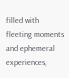filled with fleeting moments and ephemeral experiences,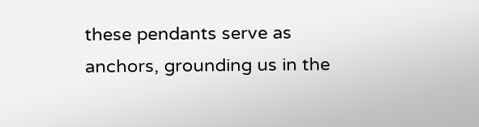these pendants serve as anchors, grounding us in the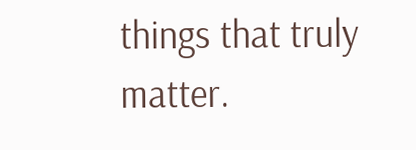things that truly matter.